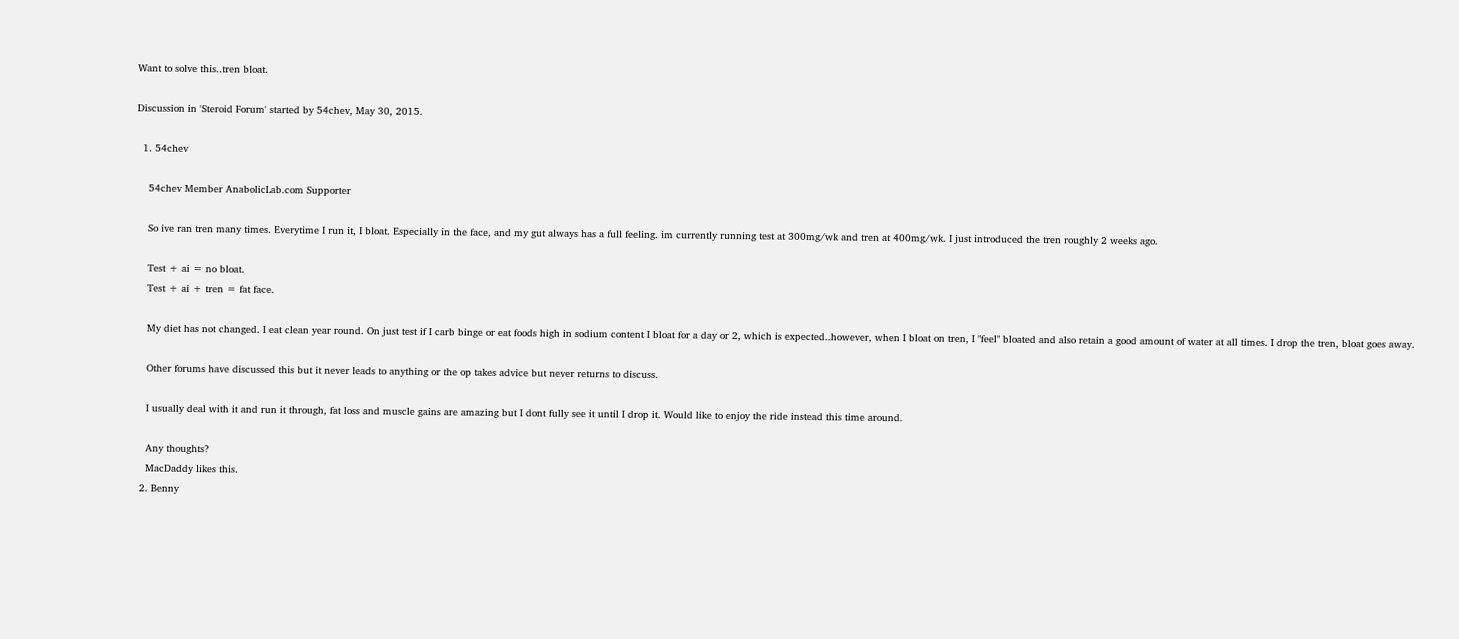Want to solve this..tren bloat.

Discussion in 'Steroid Forum' started by 54chev, May 30, 2015.

  1. 54chev

    54chev Member AnabolicLab.com Supporter

    So ive ran tren many times. Everytime I run it, I bloat. Especially in the face, and my gut always has a full feeling. im currently running test at 300mg/wk and tren at 400mg/wk. I just introduced the tren roughly 2 weeks ago.

    Test + ai = no bloat.
    Test + ai + tren = fat face.

    My diet has not changed. I eat clean year round. On just test if I carb binge or eat foods high in sodium content I bloat for a day or 2, which is expected..however, when I bloat on tren, I "feel" bloated and also retain a good amount of water at all times. I drop the tren, bloat goes away.

    Other forums have discussed this but it never leads to anything or the op takes advice but never returns to discuss.

    I usually deal with it and run it through, fat loss and muscle gains are amazing but I dont fully see it until I drop it. Would like to enjoy the ride instead this time around.

    Any thoughts?
    MacDaddy likes this.
  2. Benny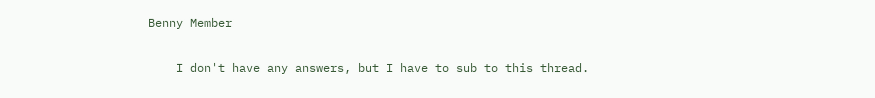Benny Member

    I don't have any answers, but I have to sub to this thread.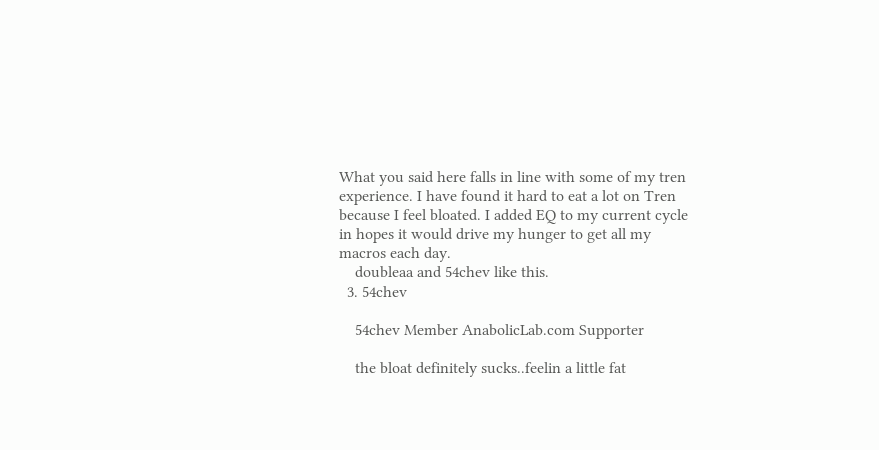What you said here falls in line with some of my tren experience. I have found it hard to eat a lot on Tren because I feel bloated. I added EQ to my current cycle in hopes it would drive my hunger to get all my macros each day.
    doubleaa and 54chev like this.
  3. 54chev

    54chev Member AnabolicLab.com Supporter

    the bloat definitely sucks..feelin a little fat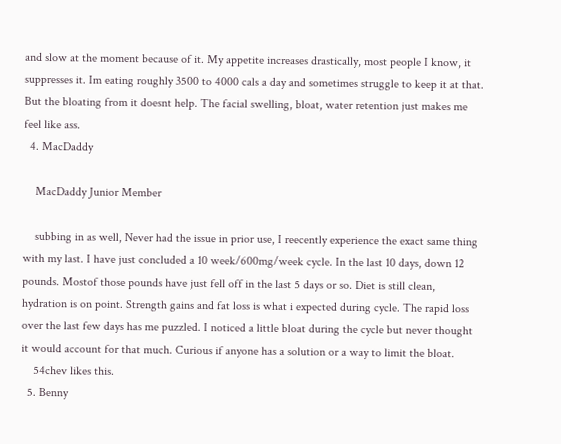and slow at the moment because of it. My appetite increases drastically, most people I know, it suppresses it. Im eating roughly 3500 to 4000 cals a day and sometimes struggle to keep it at that. But the bloating from it doesnt help. The facial swelling, bloat, water retention just makes me feel like ass.
  4. MacDaddy

    MacDaddy Junior Member

    subbing in as well, Never had the issue in prior use, I reecently experience the exact same thing with my last. I have just concluded a 10 week/600mg/week cycle. In the last 10 days, down 12 pounds. Mostof those pounds have just fell off in the last 5 days or so. Diet is still clean, hydration is on point. Strength gains and fat loss is what i expected during cycle. The rapid loss over the last few days has me puzzled. I noticed a little bloat during the cycle but never thought it would account for that much. Curious if anyone has a solution or a way to limit the bloat.
    54chev likes this.
  5. Benny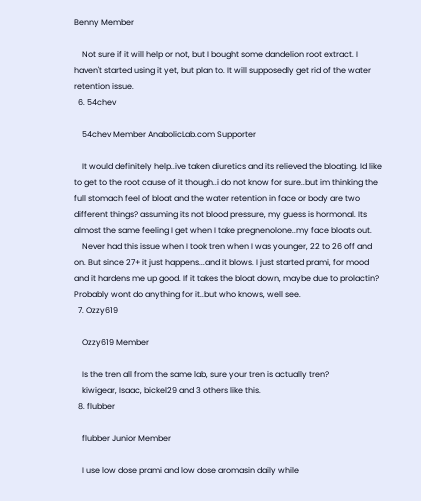Benny Member

    Not sure if it will help or not, but I bought some dandelion root extract. I haven't started using it yet, but plan to. It will supposedly get rid of the water retention issue.
  6. 54chev

    54chev Member AnabolicLab.com Supporter

    It would definitely help..ive taken diuretics and its relieved the bloating. Id like to get to the root cause of it though..i do not know for sure..but im thinking the full stomach feel of bloat and the water retention in face or body are two different things? assuming its not blood pressure, my guess is hormonal. Its almost the same feeling I get when I take pregnenolone..my face bloats out.
    Never had this issue when I took tren when I was younger, 22 to 26 off and on. But since 27+ it just happens...and it blows. I just started prami, for mood and it hardens me up good. If it takes the bloat down, maybe due to prolactin? Probably wont do anything for it..but who knows, well see.
  7. Ozzy619

    Ozzy619 Member

    Is the tren all from the same lab, sure your tren is actually tren?
    kiwigear, Isaac, bickel29 and 3 others like this.
  8. flubber

    flubber Junior Member

    I use low dose prami and low dose aromasin daily while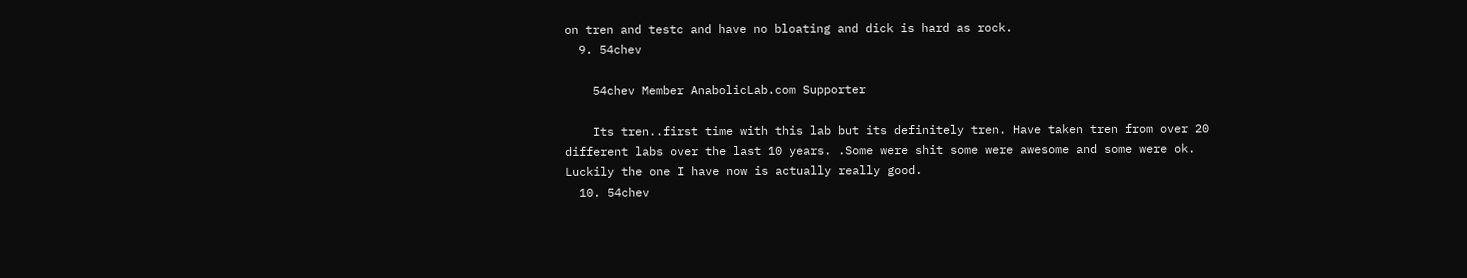on tren and testc and have no bloating and dick is hard as rock.
  9. 54chev

    54chev Member AnabolicLab.com Supporter

    Its tren..first time with this lab but its definitely tren. Have taken tren from over 20 different labs over the last 10 years. .Some were shit some were awesome and some were ok. Luckily the one I have now is actually really good.
  10. 54chev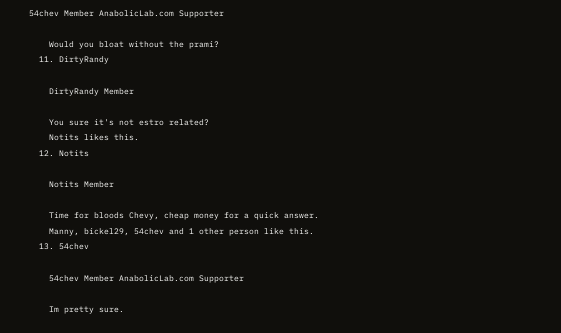54chev Member AnabolicLab.com Supporter

    Would you bloat without the prami?
  11. DirtyRandy

    DirtyRandy Member

    You sure it's not estro related?
    Notits likes this.
  12. Notits

    Notits Member

    Time for bloods Chevy, cheap money for a quick answer.
    Manny, bickel29, 54chev and 1 other person like this.
  13. 54chev

    54chev Member AnabolicLab.com Supporter

    Im pretty sure.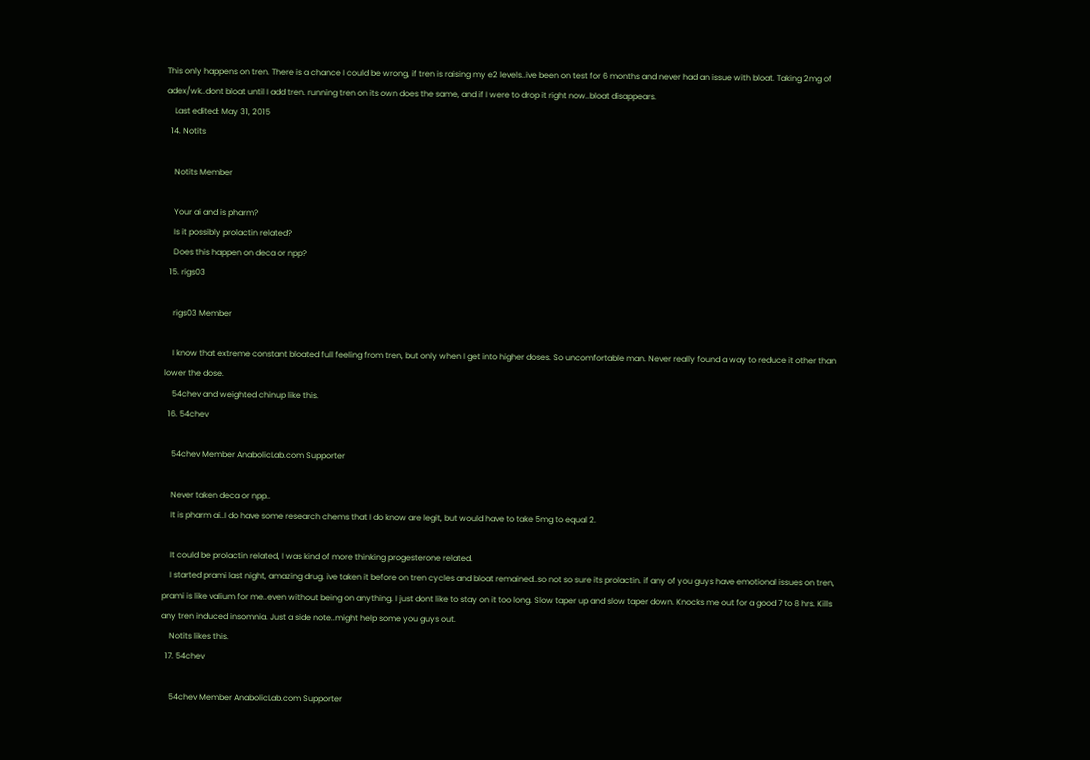This only happens on tren. There is a chance I could be wrong, if tren is raising my e2 levels..ive been on test for 6 months and never had an issue with bloat. Taking 2mg of adex/wk..dont bloat until I add tren. running tren on its own does the same, and if I were to drop it right now..bloat disappears.
    Last edited: May 31, 2015
  14. Notits

    Notits Member

    Your ai and is pharm?
    Is it possibly prolactin related?
    Does this happen on deca or npp?
  15. rigs03

    rigs03 Member

    I know that extreme constant bloated full feeling from tren, but only when I get into higher doses. So uncomfortable man. Never really found a way to reduce it other than lower the dose.
    54chev and weighted chinup like this.
  16. 54chev

    54chev Member AnabolicLab.com Supporter

    Never taken deca or npp..
    It is pharm ai..I do have some research chems that I do know are legit, but would have to take 5mg to equal 2.

    It could be prolactin related, I was kind of more thinking progesterone related.
    I started prami last night, amazing drug. ive taken it before on tren cycles and bloat remained..so not so sure its prolactin. if any of you guys have emotional issues on tren, prami is like valium for me..even without being on anything. I just dont like to stay on it too long. Slow taper up and slow taper down. Knocks me out for a good 7 to 8 hrs. Kills any tren induced insomnia. Just a side note..might help some you guys out.
    Notits likes this.
  17. 54chev

    54chev Member AnabolicLab.com Supporter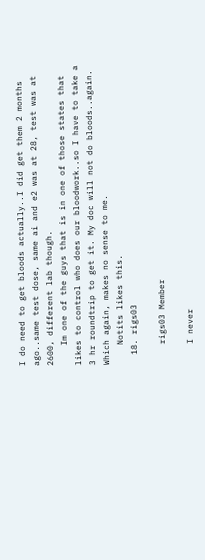I do need to get bloods actually..I did get them 2 months ago..same test dose, same ai and e2 was at 28, test was at 2600, different lab though.
    Im one of the guys that is in one of those states that likes to control who does our bloodwork..so I have to take a 3 hr roundtrip to get it. My doc will not do bloods..again. Which again, makes no sense to me.
    Notits likes this.
  18. rigs03

    rigs03 Member

    I never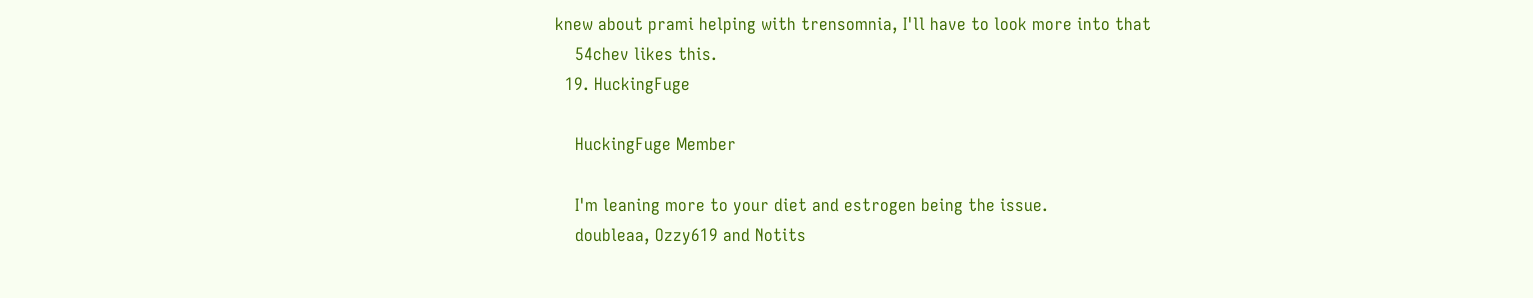knew about prami helping with trensomnia, I'll have to look more into that
    54chev likes this.
  19. HuckingFuge

    HuckingFuge Member

    I'm leaning more to your diet and estrogen being the issue.
    doubleaa, Ozzy619 and Notits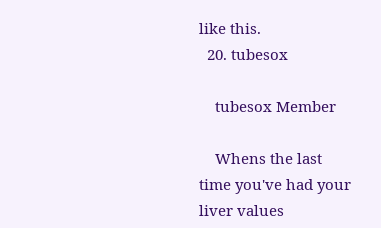like this.
  20. tubesox

    tubesox Member

    Whens the last time you've had your liver values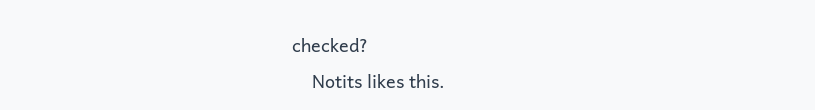checked?
    Notits likes this.